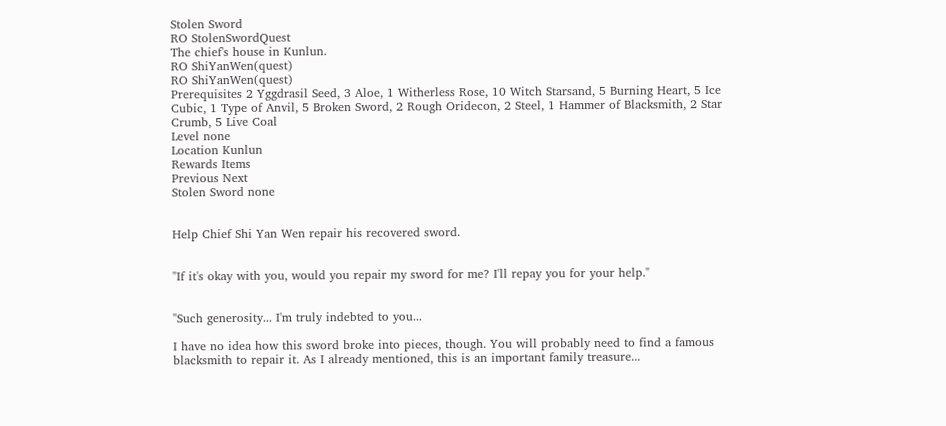Stolen Sword
RO StolenSwordQuest
The chief's house in Kunlun.
RO ShiYanWen(quest)
RO ShiYanWen(quest)
Prerequisites 2 Yggdrasil Seed, 3 Aloe, 1 Witherless Rose, 10 Witch Starsand, 5 Burning Heart, 5 Ice Cubic, 1 Type of Anvil, 5 Broken Sword, 2 Rough Oridecon, 2 Steel, 1 Hammer of Blacksmith, 2 Star Crumb, 5 Live Coal
Level none
Location Kunlun
Rewards Items
Previous Next
Stolen Sword none


Help Chief Shi Yan Wen repair his recovered sword.


"If it's okay with you, would you repair my sword for me? I'll repay you for your help."


"Such generosity... I'm truly indebted to you...

I have no idea how this sword broke into pieces, though. You will probably need to find a famous blacksmith to repair it. As I already mentioned, this is an important family treasure...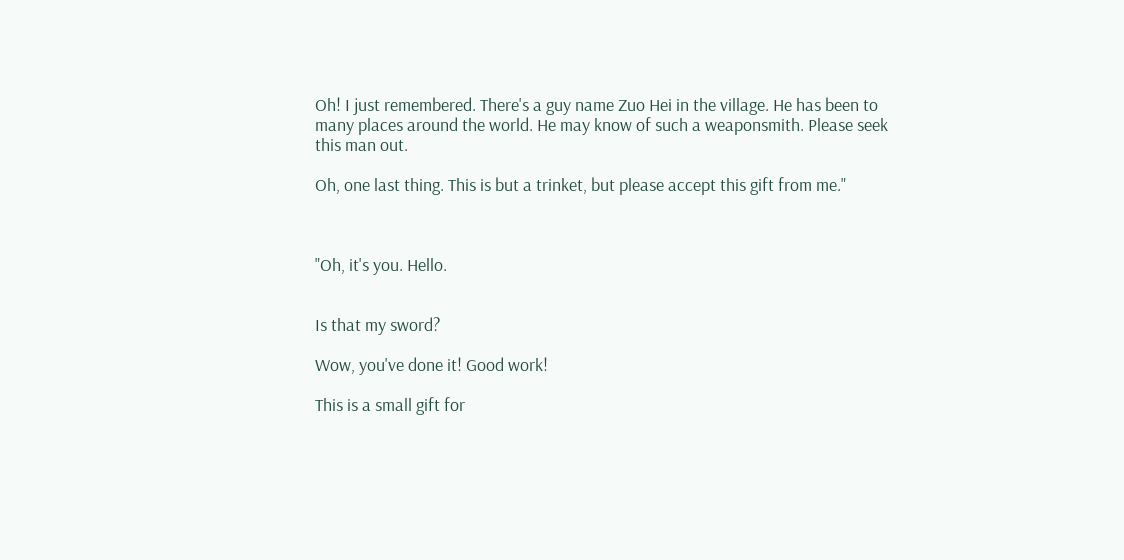Oh! I just remembered. There's a guy name Zuo Hei in the village. He has been to many places around the world. He may know of such a weaponsmith. Please seek this man out.

Oh, one last thing. This is but a trinket, but please accept this gift from me."



"Oh, it's you. Hello.


Is that my sword?

Wow, you've done it! Good work!

This is a small gift for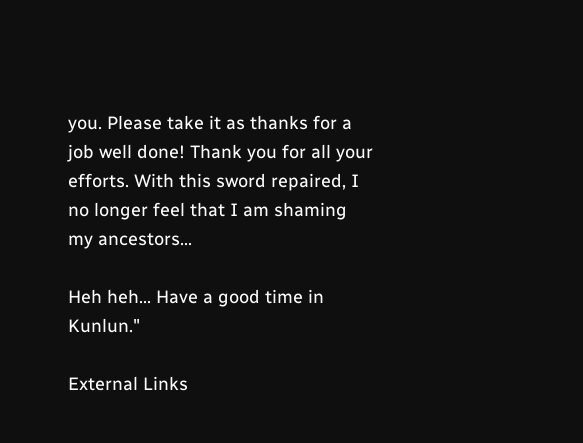you. Please take it as thanks for a job well done! Thank you for all your efforts. With this sword repaired, I no longer feel that I am shaming my ancestors...

Heh heh... Have a good time in Kunlun."

External Links